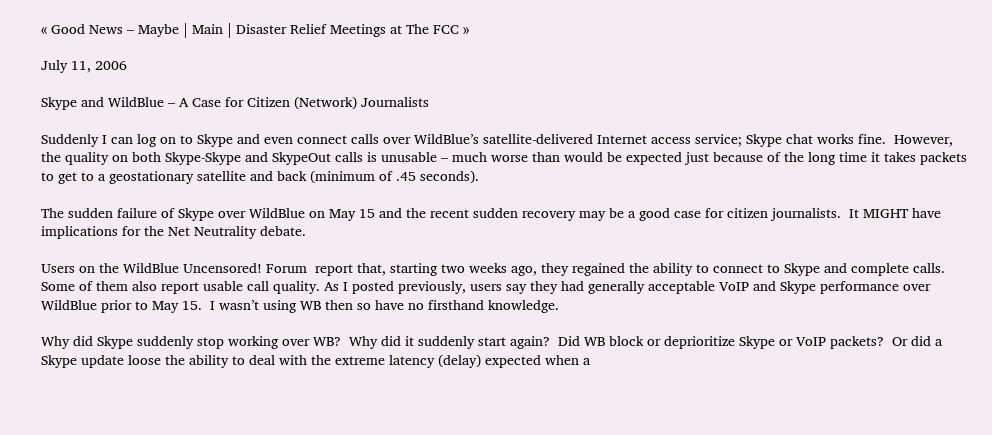« Good News – Maybe | Main | Disaster Relief Meetings at The FCC »

July 11, 2006

Skype and WildBlue – A Case for Citizen (Network) Journalists

Suddenly I can log on to Skype and even connect calls over WildBlue’s satellite-delivered Internet access service; Skype chat works fine.  However, the quality on both Skype-Skype and SkypeOut calls is unusable – much worse than would be expected just because of the long time it takes packets to get to a geostationary satellite and back (minimum of .45 seconds).

The sudden failure of Skype over WildBlue on May 15 and the recent sudden recovery may be a good case for citizen journalists.  It MIGHT have implications for the Net Neutrality debate.

Users on the WildBlue Uncensored! Forum  report that, starting two weeks ago, they regained the ability to connect to Skype and complete calls.  Some of them also report usable call quality. As I posted previously, users say they had generally acceptable VoIP and Skype performance over WildBlue prior to May 15.  I wasn’t using WB then so have no firsthand knowledge.

Why did Skype suddenly stop working over WB?  Why did it suddenly start again?  Did WB block or deprioritize Skype or VoIP packets?  Or did a Skype update loose the ability to deal with the extreme latency (delay) expected when a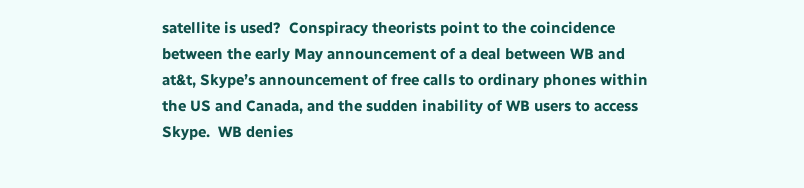satellite is used?  Conspiracy theorists point to the coincidence between the early May announcement of a deal between WB and at&t, Skype’s announcement of free calls to ordinary phones within the US and Canada, and the sudden inability of WB users to access Skype.  WB denies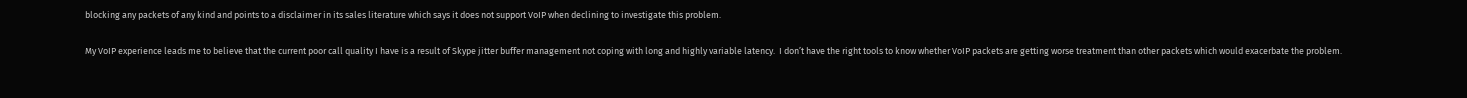blocking any packets of any kind and points to a disclaimer in its sales literature which says it does not support VoIP when declining to investigate this problem.

My VoIP experience leads me to believe that the current poor call quality I have is a result of Skype jitter buffer management not coping with long and highly variable latency.  I don’t have the right tools to know whether VoIP packets are getting worse treatment than other packets which would exacerbate the problem.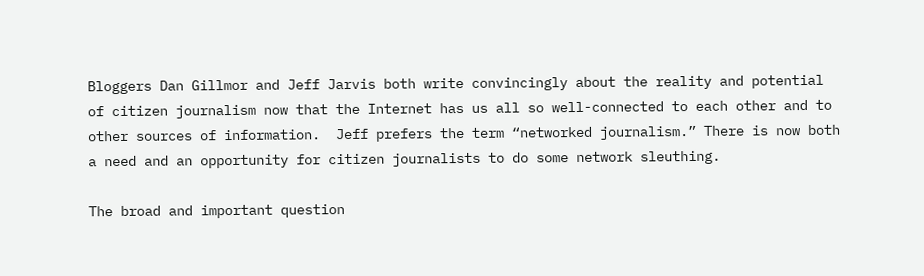Bloggers Dan Gillmor and Jeff Jarvis both write convincingly about the reality and potential of citizen journalism now that the Internet has us all so well-connected to each other and to other sources of information.  Jeff prefers the term “networked journalism.” There is now both a need and an opportunity for citizen journalists to do some network sleuthing.

The broad and important question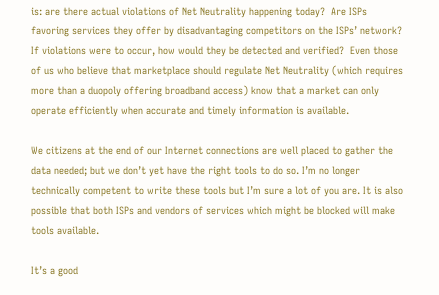is: are there actual violations of Net Neutrality happening today?  Are ISPs favoring services they offer by disadvantaging competitors on the ISPs’ network?  If violations were to occur, how would they be detected and verified?  Even those of us who believe that marketplace should regulate Net Neutrality (which requires more than a duopoly offering broadband access) know that a market can only operate efficiently when accurate and timely information is available.

We citizens at the end of our Internet connections are well placed to gather the data needed; but we don’t yet have the right tools to do so. I’m no longer technically competent to write these tools but I’m sure a lot of you are. It is also possible that both ISPs and vendors of services which might be blocked will make tools available.

It’s a good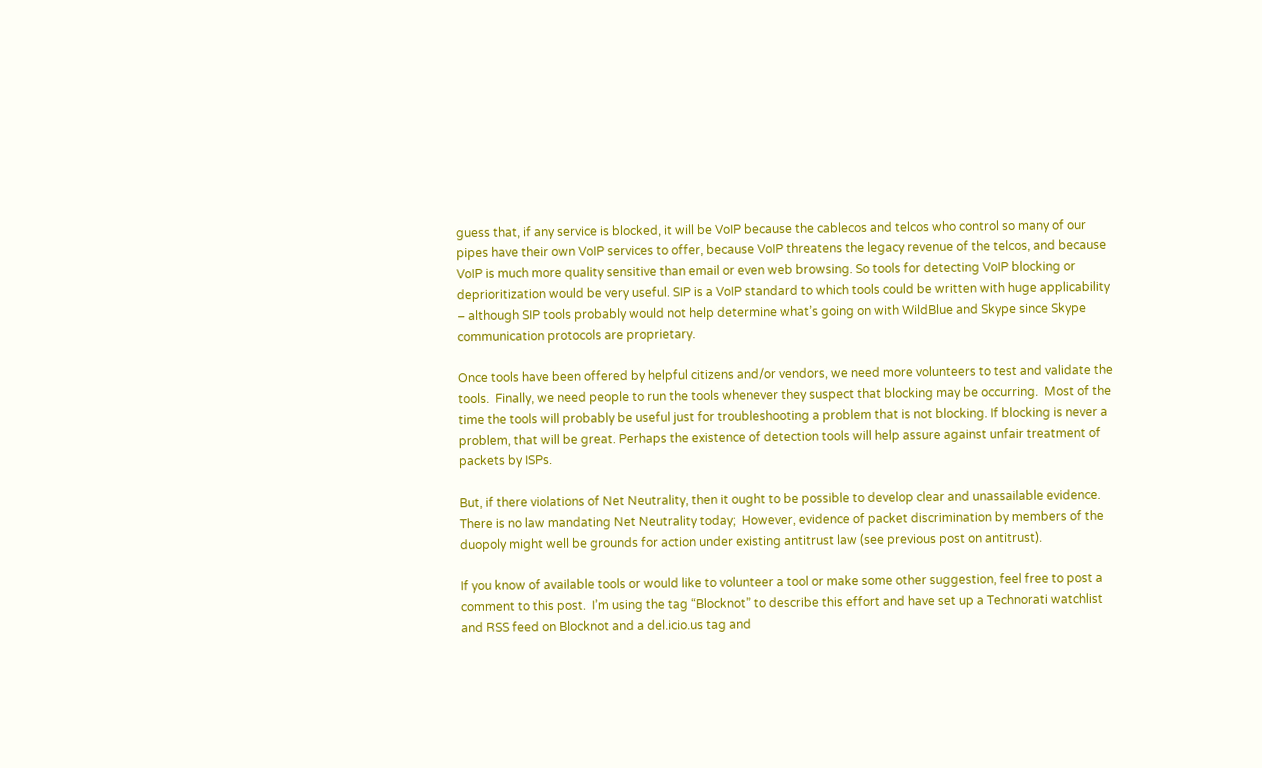guess that, if any service is blocked, it will be VoIP because the cablecos and telcos who control so many of our pipes have their own VoIP services to offer, because VoIP threatens the legacy revenue of the telcos, and because VoIP is much more quality sensitive than email or even web browsing. So tools for detecting VoIP blocking or deprioritization would be very useful. SIP is a VoIP standard to which tools could be written with huge applicability – although SIP tools probably would not help determine what’s going on with WildBlue and Skype since Skype communication protocols are proprietary.

Once tools have been offered by helpful citizens and/or vendors, we need more volunteers to test and validate the tools.  Finally, we need people to run the tools whenever they suspect that blocking may be occurring.  Most of the time the tools will probably be useful just for troubleshooting a problem that is not blocking. If blocking is never a problem, that will be great. Perhaps the existence of detection tools will help assure against unfair treatment of packets by ISPs.

But, if there violations of Net Neutrality, then it ought to be possible to develop clear and unassailable evidence.  There is no law mandating Net Neutrality today;  However, evidence of packet discrimination by members of the duopoly might well be grounds for action under existing antitrust law (see previous post on antitrust).

If you know of available tools or would like to volunteer a tool or make some other suggestion, feel free to post a comment to this post.  I’m using the tag “Blocknot” to describe this effort and have set up a Technorati watchlist and RSS feed on Blocknot and a del.icio.us tag and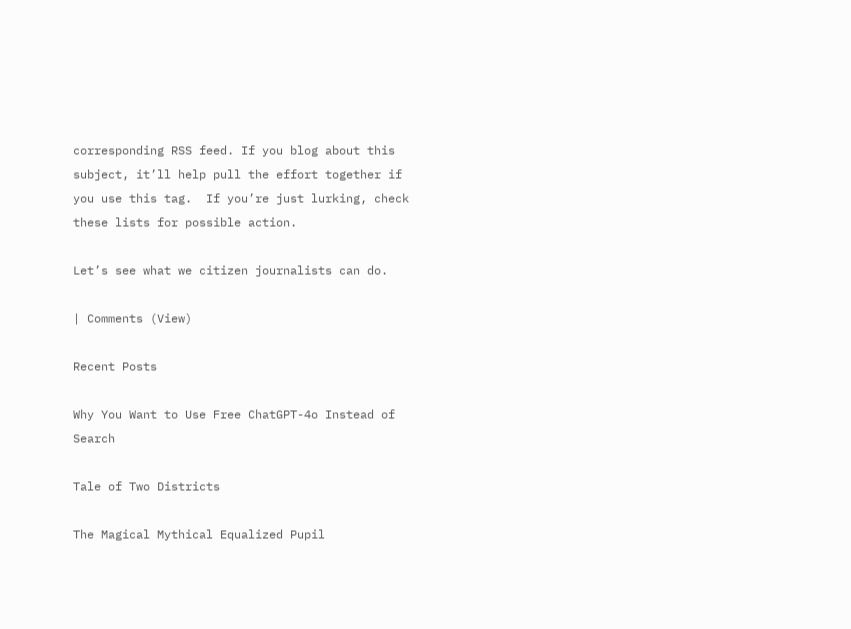corresponding RSS feed. If you blog about this subject, it’ll help pull the effort together if you use this tag.  If you’re just lurking, check these lists for possible action.

Let’s see what we citizen journalists can do.

| Comments (View)

Recent Posts

Why You Want to Use Free ChatGPT-4o Instead of Search

Tale of Two Districts

The Magical Mythical Equalized Pupil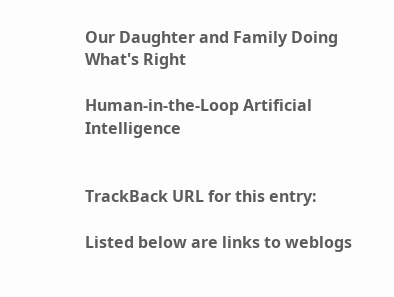Our Daughter and Family Doing What's Right

Human-in-the-Loop Artificial Intelligence


TrackBack URL for this entry:

Listed below are links to weblogs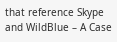that reference Skype and WildBlue – A Case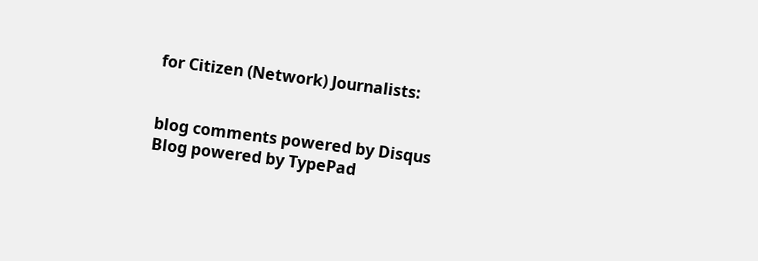for Citizen (Network) Journalists:


blog comments powered by Disqus
Blog powered by TypePad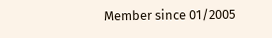Member since 01/2005